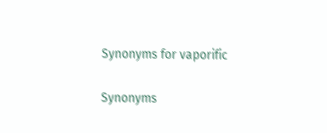Synonyms for vaporific

Synonyms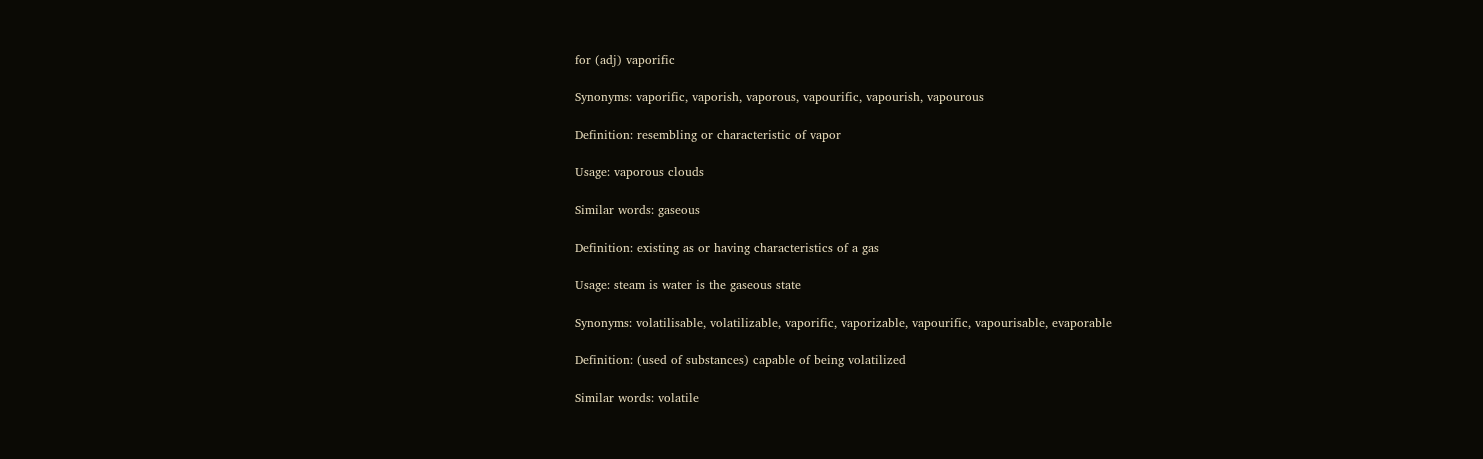for (adj) vaporific

Synonyms: vaporific, vaporish, vaporous, vapourific, vapourish, vapourous

Definition: resembling or characteristic of vapor

Usage: vaporous clouds

Similar words: gaseous

Definition: existing as or having characteristics of a gas

Usage: steam is water is the gaseous state

Synonyms: volatilisable, volatilizable, vaporific, vaporizable, vapourific, vapourisable, evaporable

Definition: (used of substances) capable of being volatilized

Similar words: volatile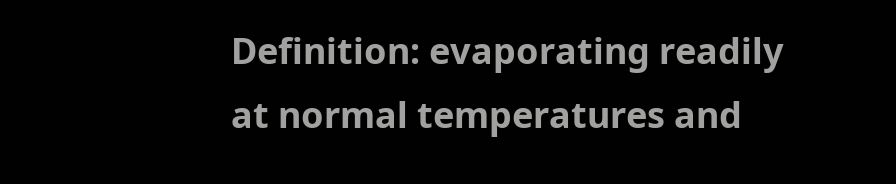Definition: evaporating readily at normal temperatures and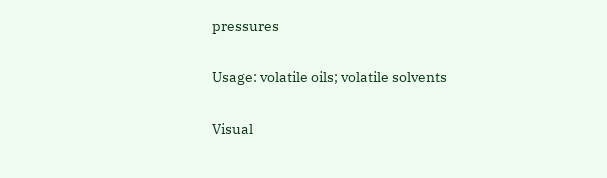pressures

Usage: volatile oils; volatile solvents

Visual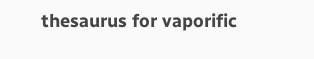thesaurus for vaporific